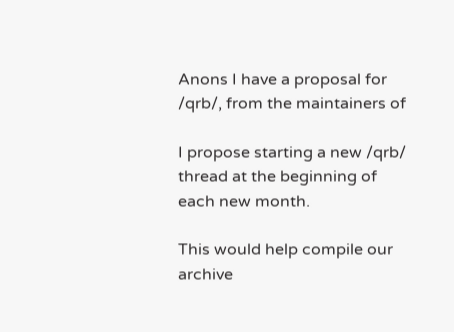Anons I have a proposal for /qrb/, from the maintainers of

I propose starting a new /qrb/ thread at the beginning of each new month.

This would help compile our archive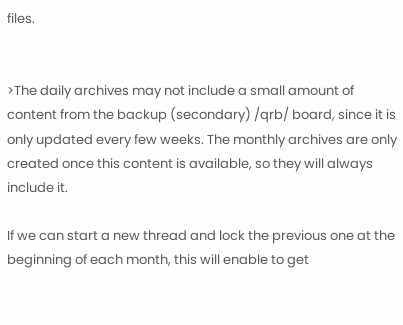files.


>The daily archives may not include a small amount of content from the backup (secondary) /qrb/ board, since it is only updated every few weeks. The monthly archives are only created once this content is available, so they will always include it.

If we can start a new thread and lock the previous one at the beginning of each month, this will enable to get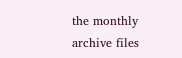the monthly archive files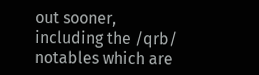out sooner, including the /qrb/ notables which are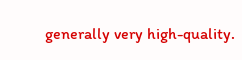generally very high-quality.